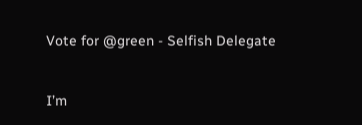Vote for @green - Selfish Delegate


I’m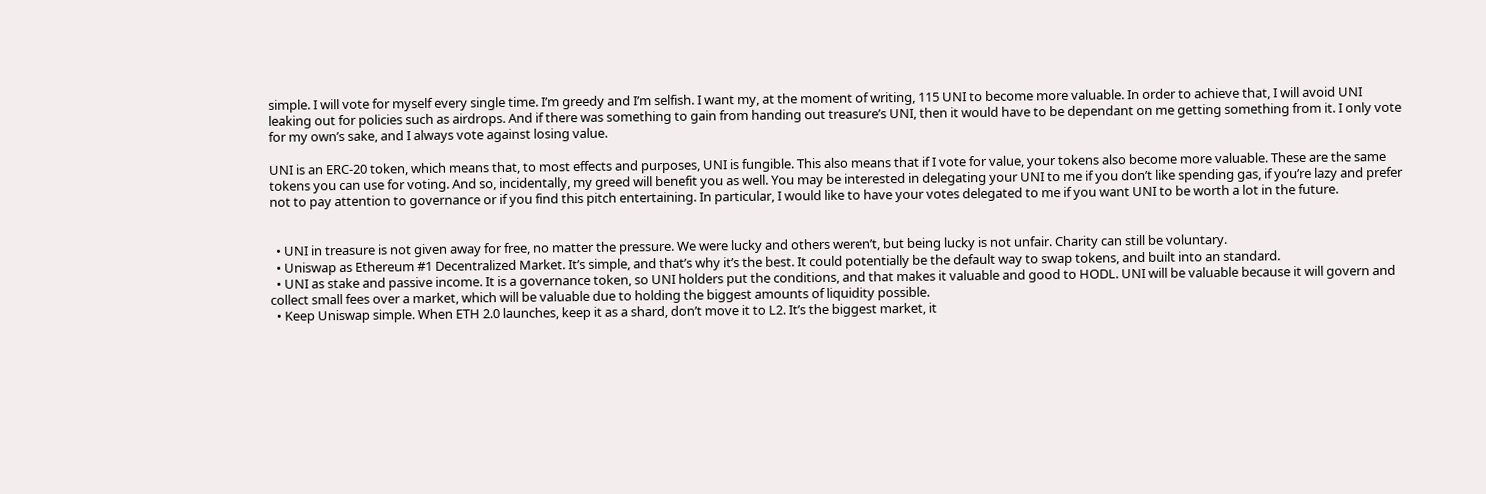simple. I will vote for myself every single time. I’m greedy and I’m selfish. I want my, at the moment of writing, 115 UNI to become more valuable. In order to achieve that, I will avoid UNI leaking out for policies such as airdrops. And if there was something to gain from handing out treasure’s UNI, then it would have to be dependant on me getting something from it. I only vote for my own’s sake, and I always vote against losing value.

UNI is an ERC-20 token, which means that, to most effects and purposes, UNI is fungible. This also means that if I vote for value, your tokens also become more valuable. These are the same tokens you can use for voting. And so, incidentally, my greed will benefit you as well. You may be interested in delegating your UNI to me if you don’t like spending gas, if you’re lazy and prefer not to pay attention to governance or if you find this pitch entertaining. In particular, I would like to have your votes delegated to me if you want UNI to be worth a lot in the future.


  • UNI in treasure is not given away for free, no matter the pressure. We were lucky and others weren’t, but being lucky is not unfair. Charity can still be voluntary.
  • Uniswap as Ethereum #1 Decentralized Market. It’s simple, and that’s why it’s the best. It could potentially be the default way to swap tokens, and built into an standard.
  • UNI as stake and passive income. It is a governance token, so UNI holders put the conditions, and that makes it valuable and good to HODL. UNI will be valuable because it will govern and collect small fees over a market, which will be valuable due to holding the biggest amounts of liquidity possible.
  • Keep Uniswap simple. When ETH 2.0 launches, keep it as a shard, don’t move it to L2. It’s the biggest market, it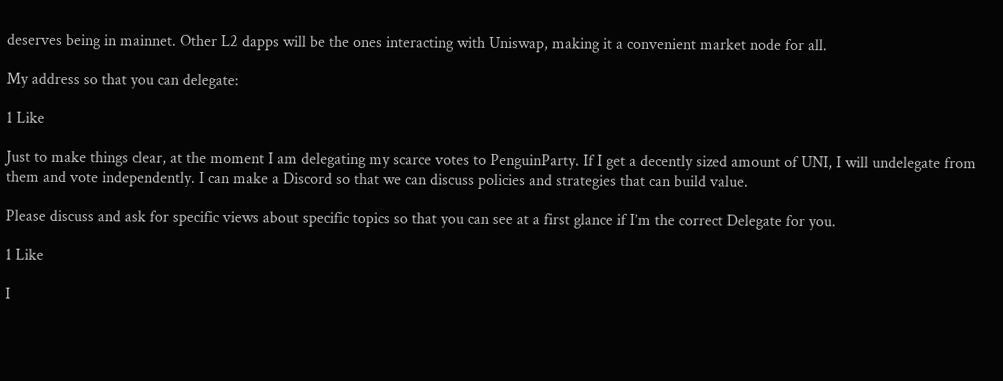deserves being in mainnet. Other L2 dapps will be the ones interacting with Uniswap, making it a convenient market node for all.

My address so that you can delegate:

1 Like

Just to make things clear, at the moment I am delegating my scarce votes to PenguinParty. If I get a decently sized amount of UNI, I will undelegate from them and vote independently. I can make a Discord so that we can discuss policies and strategies that can build value.

Please discuss and ask for specific views about specific topics so that you can see at a first glance if I’m the correct Delegate for you.

1 Like

I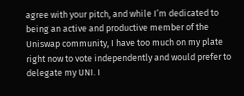agree with your pitch, and while I’m dedicated to being an active and productive member of the Uniswap community, I have too much on my plate right now to vote independently and would prefer to delegate my UNI. I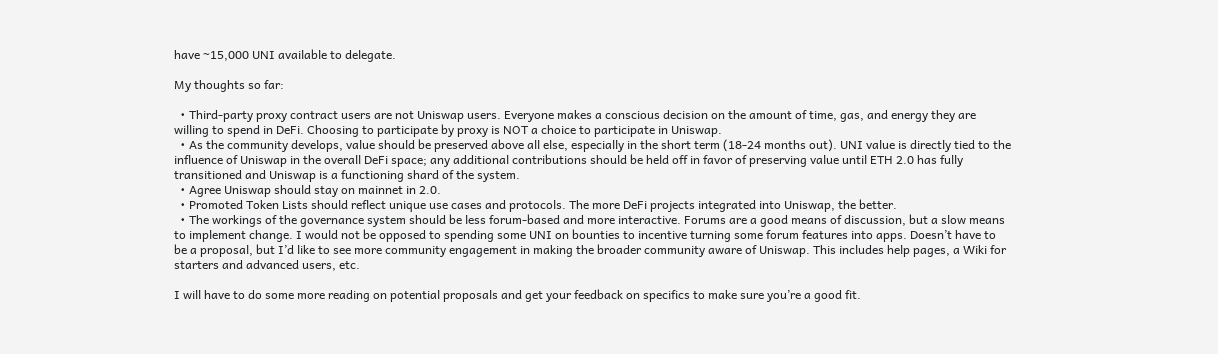have ~15,000 UNI available to delegate.

My thoughts so far:

  • Third-party proxy contract users are not Uniswap users. Everyone makes a conscious decision on the amount of time, gas, and energy they are willing to spend in DeFi. Choosing to participate by proxy is NOT a choice to participate in Uniswap.
  • As the community develops, value should be preserved above all else, especially in the short term (18-24 months out). UNI value is directly tied to the influence of Uniswap in the overall DeFi space; any additional contributions should be held off in favor of preserving value until ETH 2.0 has fully transitioned and Uniswap is a functioning shard of the system.
  • Agree Uniswap should stay on mainnet in 2.0.
  • Promoted Token Lists should reflect unique use cases and protocols. The more DeFi projects integrated into Uniswap, the better.
  • The workings of the governance system should be less forum-based and more interactive. Forums are a good means of discussion, but a slow means to implement change. I would not be opposed to spending some UNI on bounties to incentive turning some forum features into apps. Doesn’t have to be a proposal, but I’d like to see more community engagement in making the broader community aware of Uniswap. This includes help pages, a Wiki for starters and advanced users, etc.

I will have to do some more reading on potential proposals and get your feedback on specifics to make sure you’re a good fit.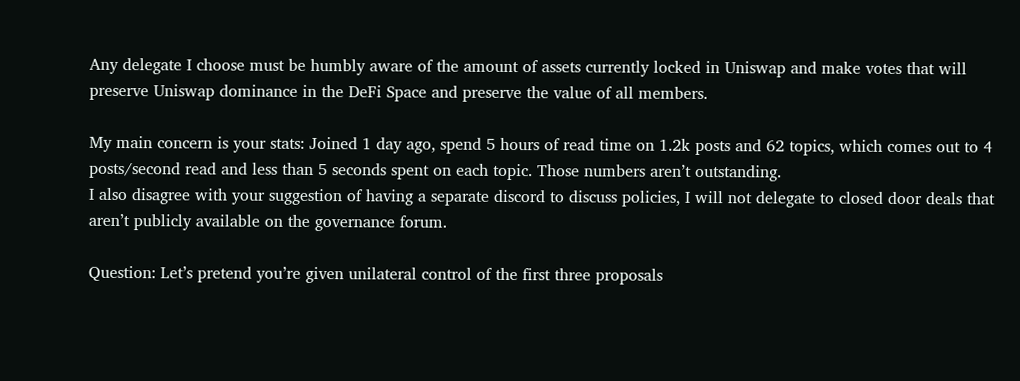Any delegate I choose must be humbly aware of the amount of assets currently locked in Uniswap and make votes that will preserve Uniswap dominance in the DeFi Space and preserve the value of all members.

My main concern is your stats: Joined 1 day ago, spend 5 hours of read time on 1.2k posts and 62 topics, which comes out to 4 posts/second read and less than 5 seconds spent on each topic. Those numbers aren’t outstanding.
I also disagree with your suggestion of having a separate discord to discuss policies, I will not delegate to closed door deals that aren’t publicly available on the governance forum.

Question: Let’s pretend you’re given unilateral control of the first three proposals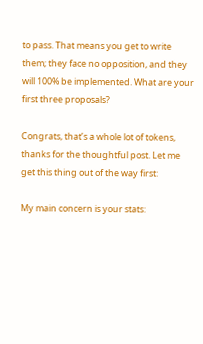to pass. That means you get to write them; they face no opposition, and they will 100% be implemented. What are your first three proposals?

Congrats, that’s a whole lot of tokens, thanks for the thoughtful post. Let me get this thing out of the way first:

My main concern is your stats: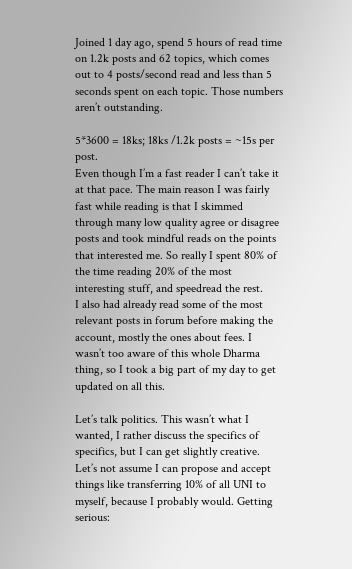Joined 1 day ago, spend 5 hours of read time on 1.2k posts and 62 topics, which comes out to 4 posts/second read and less than 5 seconds spent on each topic. Those numbers aren’t outstanding.

5*3600 = 18ks; 18ks /1.2k posts = ~15s per post.
Even though I’m a fast reader I can’t take it at that pace. The main reason I was fairly fast while reading is that I skimmed through many low quality agree or disagree posts and took mindful reads on the points that interested me. So really I spent 80% of the time reading 20% of the most interesting stuff, and speedread the rest.
I also had already read some of the most relevant posts in forum before making the account, mostly the ones about fees. I wasn’t too aware of this whole Dharma thing, so I took a big part of my day to get updated on all this.

Let’s talk politics. This wasn’t what I wanted, I rather discuss the specifics of specifics, but I can get slightly creative. Let’s not assume I can propose and accept things like transferring 10% of all UNI to myself, because I probably would. Getting serious: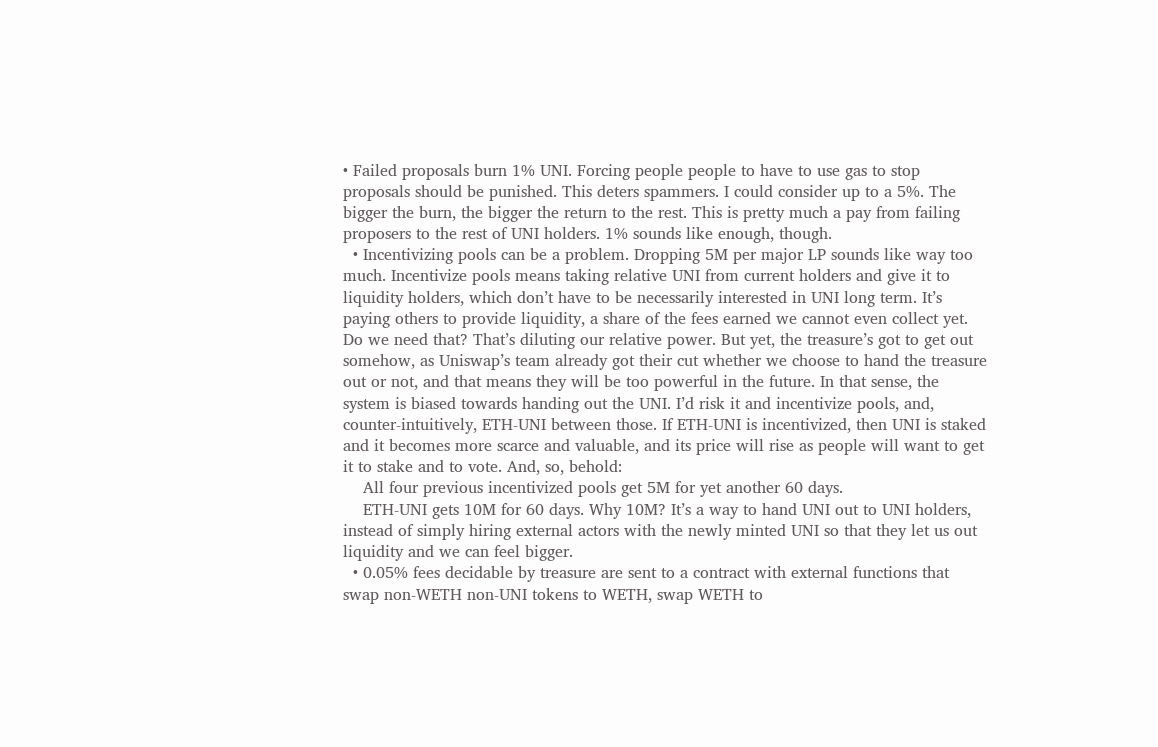• Failed proposals burn 1% UNI. Forcing people people to have to use gas to stop proposals should be punished. This deters spammers. I could consider up to a 5%. The bigger the burn, the bigger the return to the rest. This is pretty much a pay from failing proposers to the rest of UNI holders. 1% sounds like enough, though.
  • Incentivizing pools can be a problem. Dropping 5M per major LP sounds like way too much. Incentivize pools means taking relative UNI from current holders and give it to liquidity holders, which don’t have to be necessarily interested in UNI long term. It’s paying others to provide liquidity, a share of the fees earned we cannot even collect yet. Do we need that? That’s diluting our relative power. But yet, the treasure’s got to get out somehow, as Uniswap’s team already got their cut whether we choose to hand the treasure out or not, and that means they will be too powerful in the future. In that sense, the system is biased towards handing out the UNI. I’d risk it and incentivize pools, and, counter-intuitively, ETH-UNI between those. If ETH-UNI is incentivized, then UNI is staked and it becomes more scarce and valuable, and its price will rise as people will want to get it to stake and to vote. And, so, behold:
    All four previous incentivized pools get 5M for yet another 60 days.
    ETH-UNI gets 10M for 60 days. Why 10M? It’s a way to hand UNI out to UNI holders, instead of simply hiring external actors with the newly minted UNI so that they let us out liquidity and we can feel bigger.
  • 0.05% fees decidable by treasure are sent to a contract with external functions that swap non-WETH non-UNI tokens to WETH, swap WETH to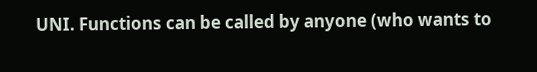UNI. Functions can be called by anyone (who wants to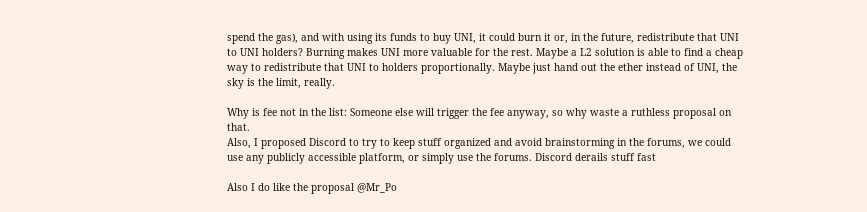spend the gas), and with using its funds to buy UNI, it could burn it or, in the future, redistribute that UNI to UNI holders? Burning makes UNI more valuable for the rest. Maybe a L2 solution is able to find a cheap way to redistribute that UNI to holders proportionally. Maybe just hand out the ether instead of UNI, the sky is the limit, really.

Why is fee not in the list: Someone else will trigger the fee anyway, so why waste a ruthless proposal on that.
Also, I proposed Discord to try to keep stuff organized and avoid brainstorming in the forums, we could use any publicly accessible platform, or simply use the forums. Discord derails stuff fast

Also I do like the proposal @Mr_Po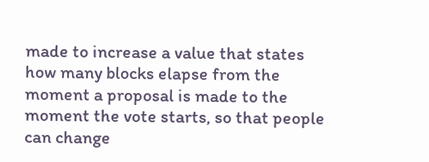made to increase a value that states how many blocks elapse from the moment a proposal is made to the moment the vote starts, so that people can change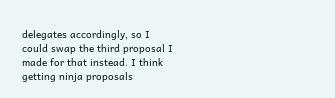delegates accordingly, so I could swap the third proposal I made for that instead. I think getting ninja proposals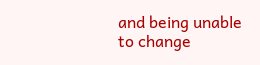and being unable to change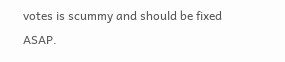votes is scummy and should be fixed ASAP.